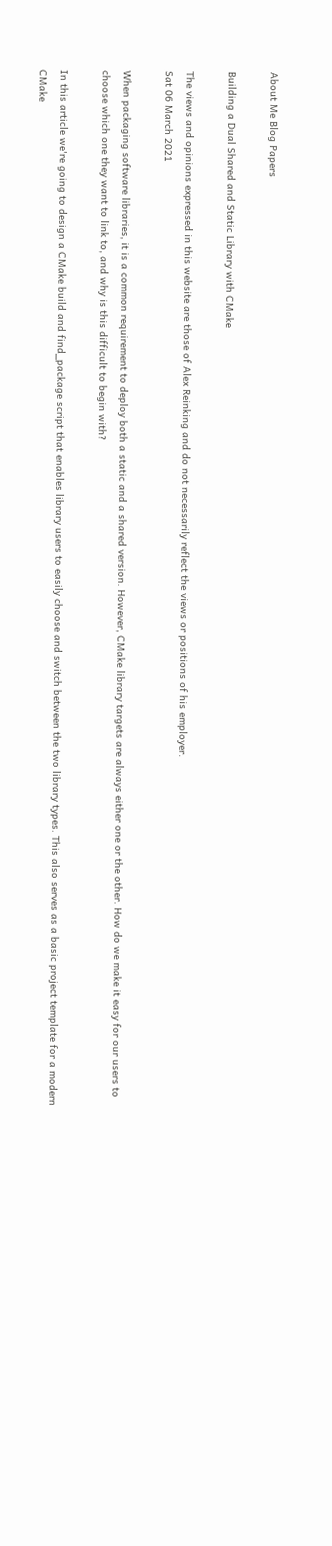About Me Blog Papers

Building a Dual Shared and Static Library with CMake

The views and opinions expressed in this website are those of Alex Reinking and do not necessarily reflect the views or positions of his employer.
Sat 06 March 2021

When packaging software libraries, it is a common requirement to deploy both a static and a shared version. However, CMake library targets are always either one or the other. How do we make it easy for our users to choose which one they want to link to, and why is this difficult to begin with?

In this article we're going to design a CMake build and find_package script that enables library users to easily choose and switch between the two library types. This also serves as a basic project template for a modern CMake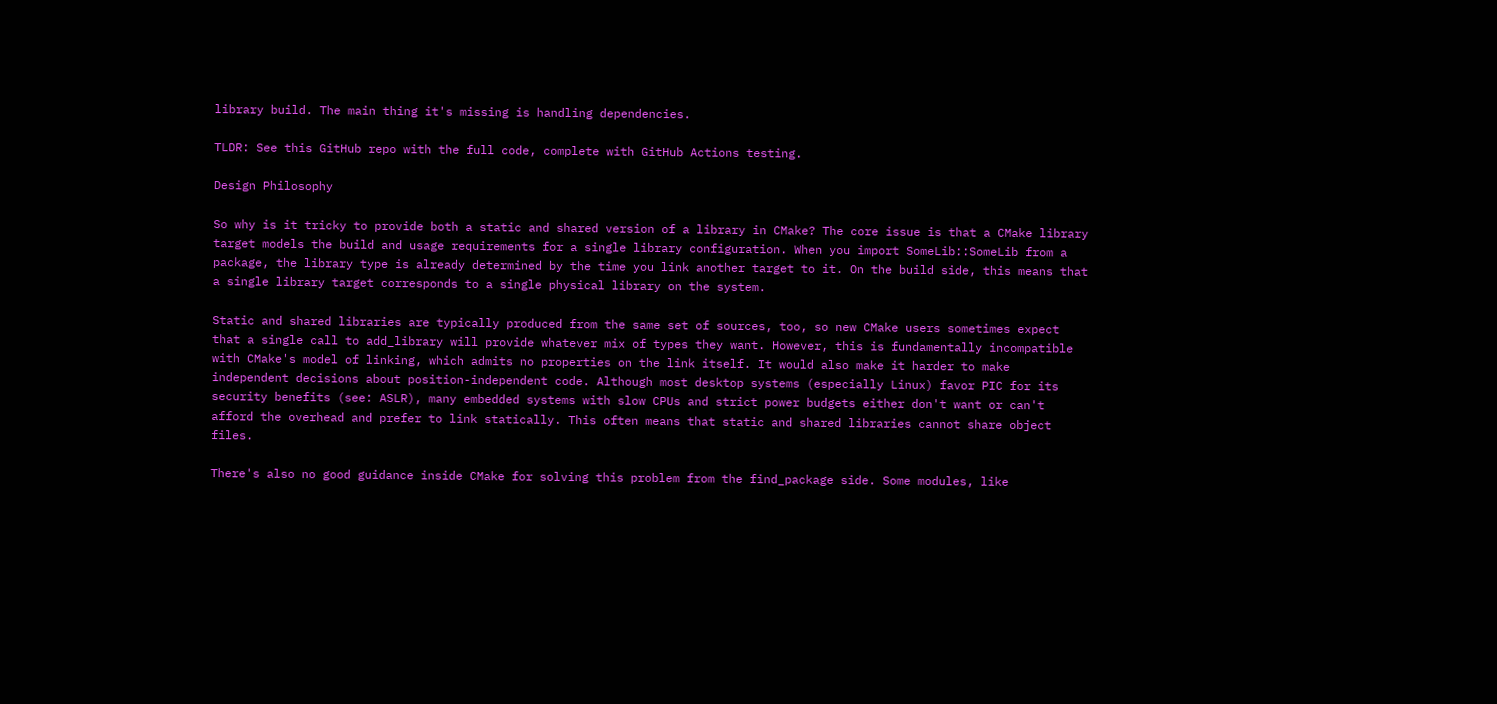library build. The main thing it's missing is handling dependencies.

TLDR: See this GitHub repo with the full code, complete with GitHub Actions testing.

Design Philosophy

So why is it tricky to provide both a static and shared version of a library in CMake? The core issue is that a CMake library target models the build and usage requirements for a single library configuration. When you import SomeLib::SomeLib from a package, the library type is already determined by the time you link another target to it. On the build side, this means that a single library target corresponds to a single physical library on the system.

Static and shared libraries are typically produced from the same set of sources, too, so new CMake users sometimes expect that a single call to add_library will provide whatever mix of types they want. However, this is fundamentally incompatible with CMake's model of linking, which admits no properties on the link itself. It would also make it harder to make independent decisions about position-independent code. Although most desktop systems (especially Linux) favor PIC for its security benefits (see: ASLR), many embedded systems with slow CPUs and strict power budgets either don't want or can't afford the overhead and prefer to link statically. This often means that static and shared libraries cannot share object files.

There's also no good guidance inside CMake for solving this problem from the find_package side. Some modules, like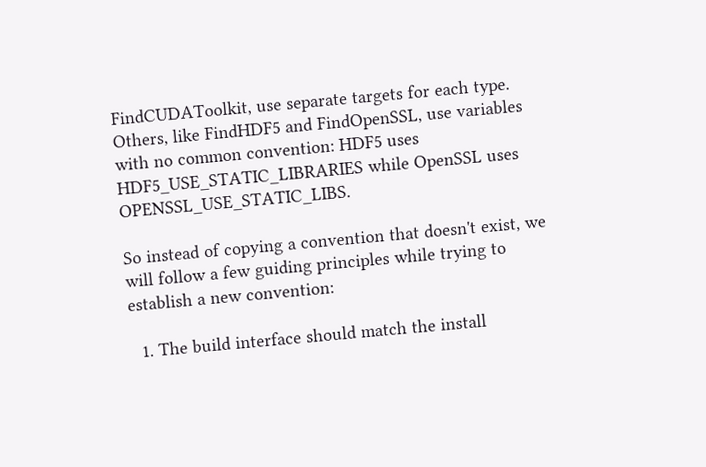FindCUDAToolkit, use separate targets for each type. Others, like FindHDF5 and FindOpenSSL, use variables with no common convention: HDF5 uses HDF5_USE_STATIC_LIBRARIES while OpenSSL uses OPENSSL_USE_STATIC_LIBS.

So instead of copying a convention that doesn't exist, we will follow a few guiding principles while trying to establish a new convention:

  1. The build interface should match the install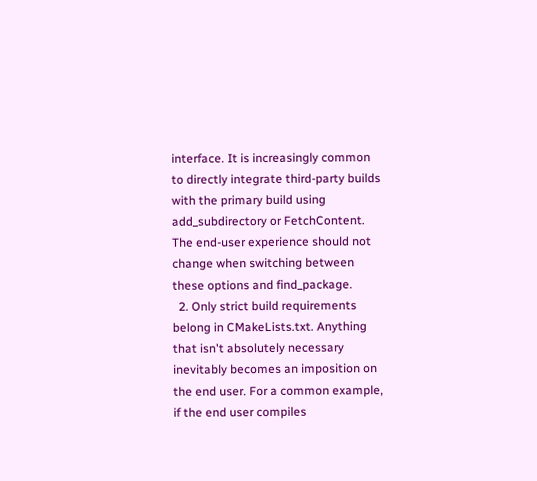interface. It is increasingly common to directly integrate third-party builds with the primary build using add_subdirectory or FetchContent. The end-user experience should not change when switching between these options and find_package.
  2. Only strict build requirements belong in CMakeLists.txt. Anything that isn't absolutely necessary inevitably becomes an imposition on the end user. For a common example, if the end user compiles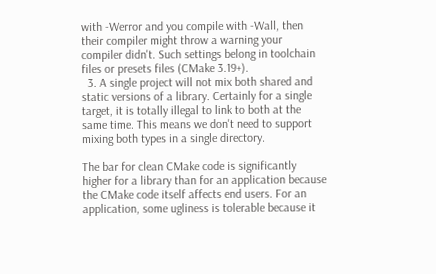with -Werror and you compile with -Wall, then their compiler might throw a warning your compiler didn't. Such settings belong in toolchain files or presets files (CMake 3.19+).
  3. A single project will not mix both shared and static versions of a library. Certainly for a single target, it is totally illegal to link to both at the same time. This means we don't need to support mixing both types in a single directory.

The bar for clean CMake code is significantly higher for a library than for an application because the CMake code itself affects end users. For an application, some ugliness is tolerable because it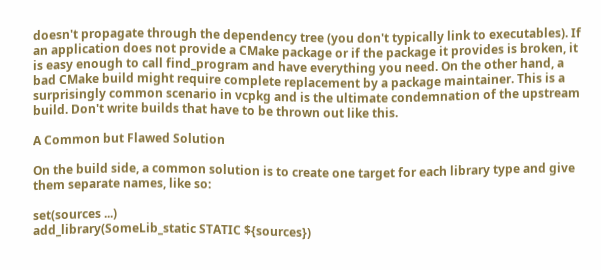doesn't propagate through the dependency tree (you don't typically link to executables). If an application does not provide a CMake package or if the package it provides is broken, it is easy enough to call find_program and have everything you need. On the other hand, a bad CMake build might require complete replacement by a package maintainer. This is a surprisingly common scenario in vcpkg and is the ultimate condemnation of the upstream build. Don't write builds that have to be thrown out like this.

A Common but Flawed Solution

On the build side, a common solution is to create one target for each library type and give them separate names, like so:

set(sources ...)
add_library(SomeLib_static STATIC ${sources})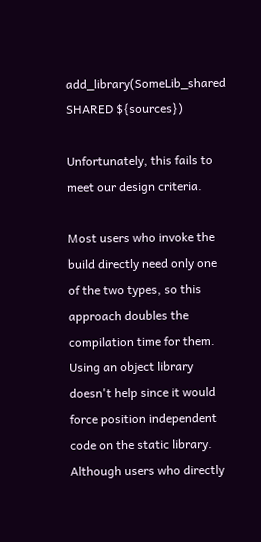add_library(SomeLib_shared SHARED ${sources})

Unfortunately, this fails to meet our design criteria.

Most users who invoke the build directly need only one of the two types, so this approach doubles the compilation time for them. Using an object library doesn't help since it would force position independent code on the static library. Although users who directly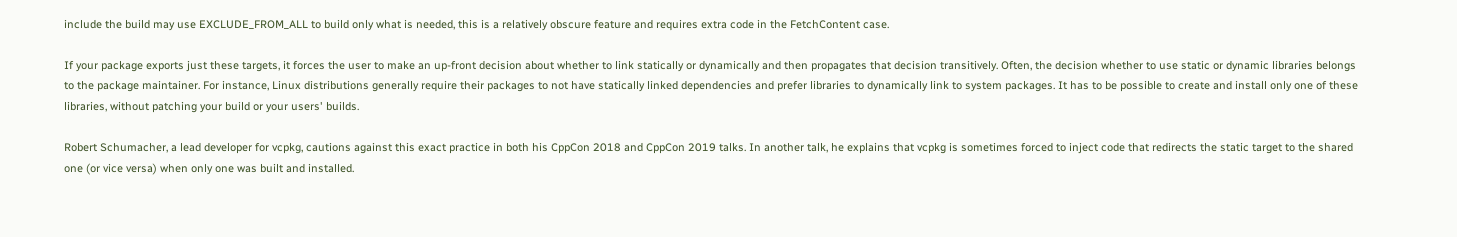include the build may use EXCLUDE_FROM_ALL to build only what is needed, this is a relatively obscure feature and requires extra code in the FetchContent case.

If your package exports just these targets, it forces the user to make an up-front decision about whether to link statically or dynamically and then propagates that decision transitively. Often, the decision whether to use static or dynamic libraries belongs to the package maintainer. For instance, Linux distributions generally require their packages to not have statically linked dependencies and prefer libraries to dynamically link to system packages. It has to be possible to create and install only one of these libraries, without patching your build or your users' builds.

Robert Schumacher, a lead developer for vcpkg, cautions against this exact practice in both his CppCon 2018 and CppCon 2019 talks. In another talk, he explains that vcpkg is sometimes forced to inject code that redirects the static target to the shared one (or vice versa) when only one was built and installed.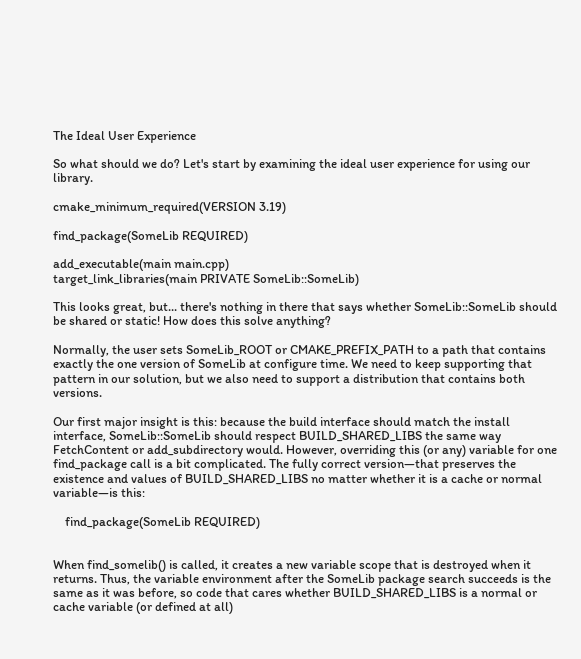The Ideal User Experience

So what should we do? Let's start by examining the ideal user experience for using our library.

cmake_minimum_required(VERSION 3.19)

find_package(SomeLib REQUIRED)

add_executable(main main.cpp)
target_link_libraries(main PRIVATE SomeLib::SomeLib)

This looks great, but... there's nothing in there that says whether SomeLib::SomeLib should be shared or static! How does this solve anything?

Normally, the user sets SomeLib_ROOT or CMAKE_PREFIX_PATH to a path that contains exactly the one version of SomeLib at configure time. We need to keep supporting that pattern in our solution, but we also need to support a distribution that contains both versions.

Our first major insight is this: because the build interface should match the install interface, SomeLib::SomeLib should respect BUILD_SHARED_LIBS the same way FetchContent or add_subdirectory would. However, overriding this (or any) variable for one find_package call is a bit complicated. The fully correct version—that preserves the existence and values of BUILD_SHARED_LIBS no matter whether it is a cache or normal variable—is this:

    find_package(SomeLib REQUIRED)


When find_somelib() is called, it creates a new variable scope that is destroyed when it returns. Thus, the variable environment after the SomeLib package search succeeds is the same as it was before, so code that cares whether BUILD_SHARED_LIBS is a normal or cache variable (or defined at all)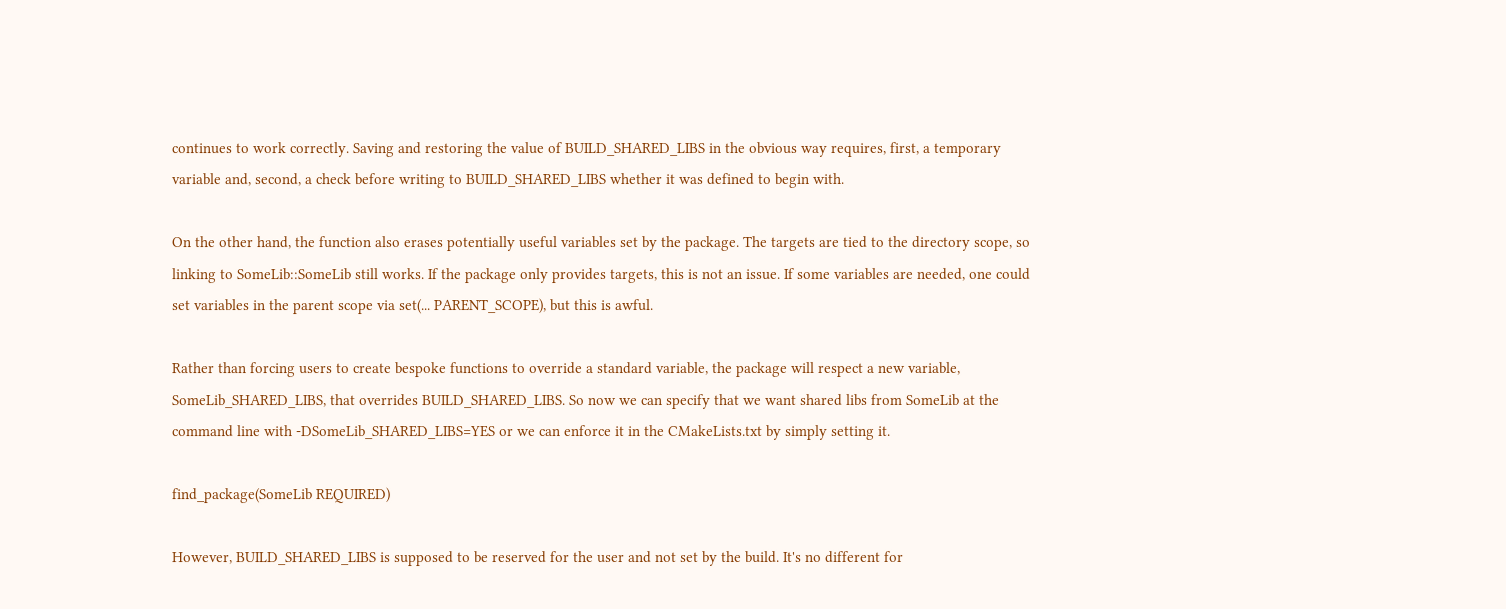continues to work correctly. Saving and restoring the value of BUILD_SHARED_LIBS in the obvious way requires, first, a temporary variable and, second, a check before writing to BUILD_SHARED_LIBS whether it was defined to begin with.

On the other hand, the function also erases potentially useful variables set by the package. The targets are tied to the directory scope, so linking to SomeLib::SomeLib still works. If the package only provides targets, this is not an issue. If some variables are needed, one could set variables in the parent scope via set(... PARENT_SCOPE), but this is awful.

Rather than forcing users to create bespoke functions to override a standard variable, the package will respect a new variable, SomeLib_SHARED_LIBS, that overrides BUILD_SHARED_LIBS. So now we can specify that we want shared libs from SomeLib at the command line with -DSomeLib_SHARED_LIBS=YES or we can enforce it in the CMakeLists.txt by simply setting it.

find_package(SomeLib REQUIRED)

However, BUILD_SHARED_LIBS is supposed to be reserved for the user and not set by the build. It's no different for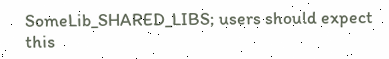SomeLib_SHARED_LIBS; users should expect this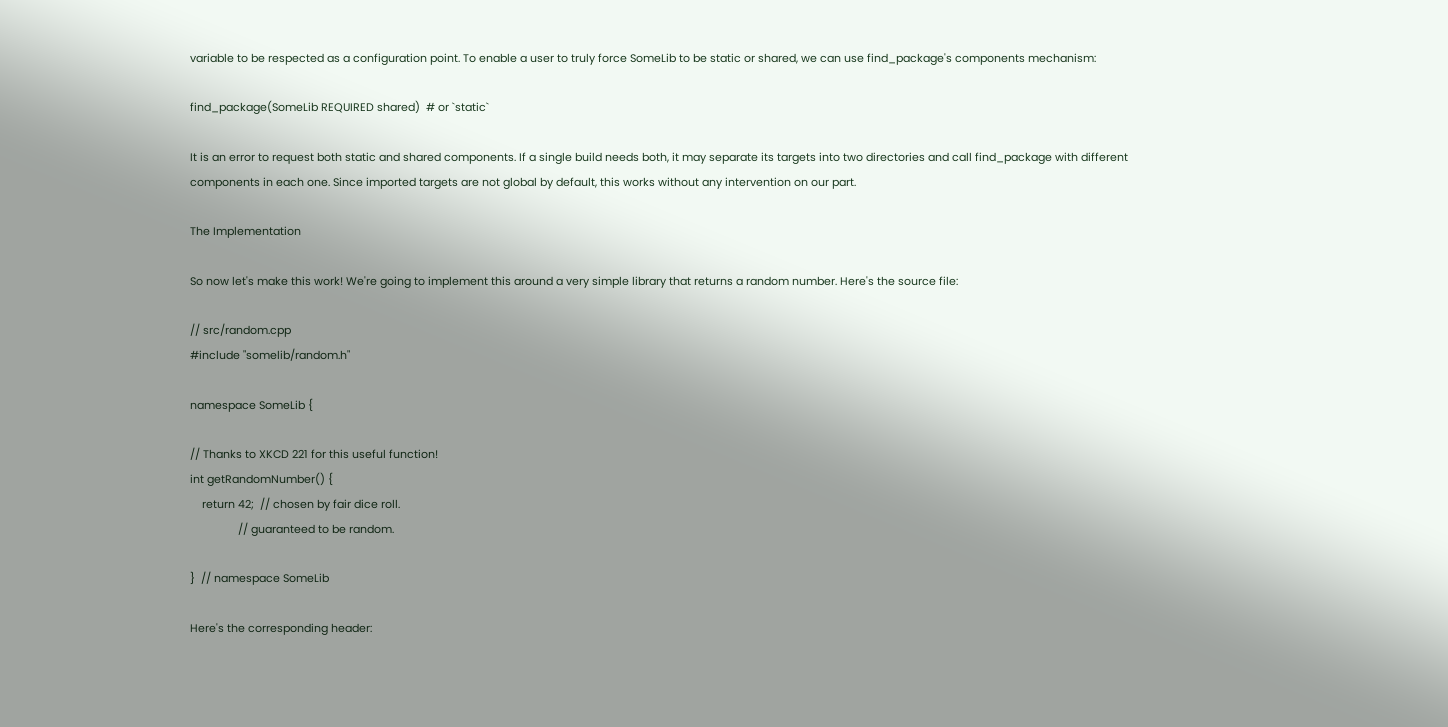variable to be respected as a configuration point. To enable a user to truly force SomeLib to be static or shared, we can use find_package's components mechanism:

find_package(SomeLib REQUIRED shared)  # or `static`

It is an error to request both static and shared components. If a single build needs both, it may separate its targets into two directories and call find_package with different components in each one. Since imported targets are not global by default, this works without any intervention on our part.

The Implementation

So now let's make this work! We're going to implement this around a very simple library that returns a random number. Here's the source file:

// src/random.cpp
#include "somelib/random.h"

namespace SomeLib {

// Thanks to XKCD 221 for this useful function!
int getRandomNumber() {
    return 42;  // chosen by fair dice roll.
                // guaranteed to be random.

}  // namespace SomeLib

Here's the corresponding header: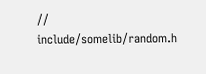// include/somelib/random.h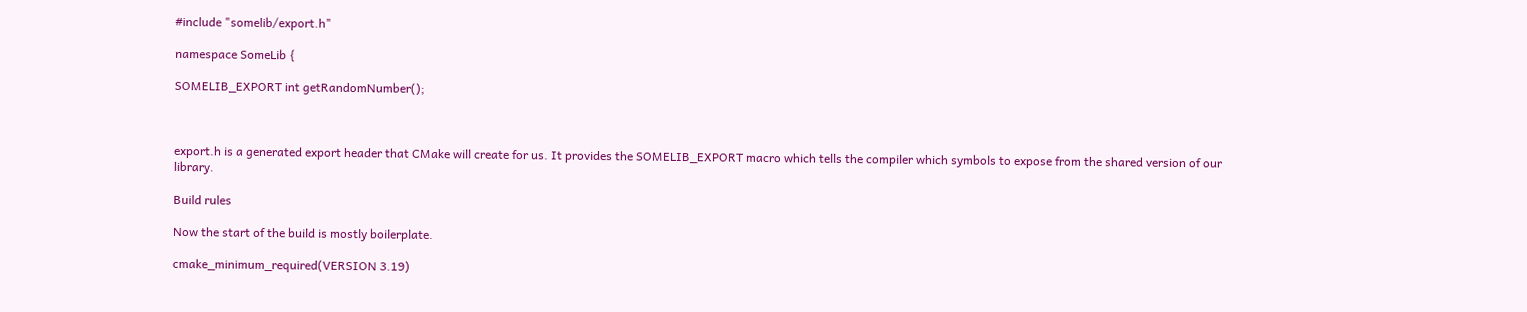#include "somelib/export.h"

namespace SomeLib {

SOMELIB_EXPORT int getRandomNumber();



export.h is a generated export header that CMake will create for us. It provides the SOMELIB_EXPORT macro which tells the compiler which symbols to expose from the shared version of our library.

Build rules

Now the start of the build is mostly boilerplate.

cmake_minimum_required(VERSION 3.19)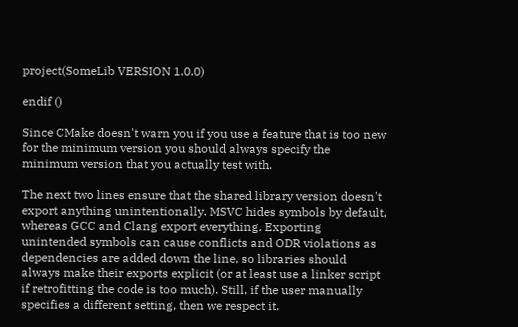project(SomeLib VERSION 1.0.0)

endif ()

Since CMake doesn't warn you if you use a feature that is too new for the minimum version you should always specify the minimum version that you actually test with.

The next two lines ensure that the shared library version doesn't export anything unintentionally. MSVC hides symbols by default, whereas GCC and Clang export everything. Exporting unintended symbols can cause conflicts and ODR violations as dependencies are added down the line, so libraries should always make their exports explicit (or at least use a linker script if retrofitting the code is too much). Still, if the user manually specifies a different setting, then we respect it.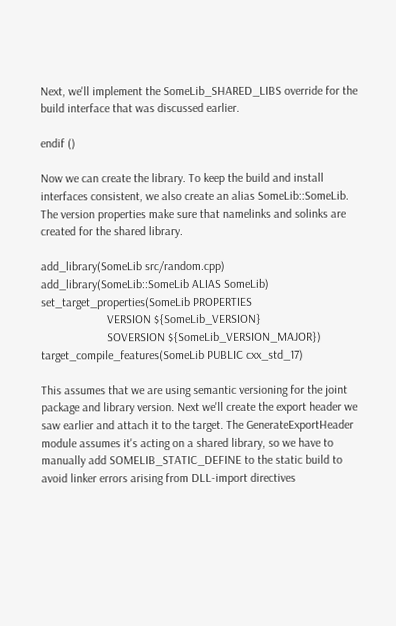Next, we'll implement the SomeLib_SHARED_LIBS override for the build interface that was discussed earlier.

endif ()

Now we can create the library. To keep the build and install interfaces consistent, we also create an alias SomeLib::SomeLib. The version properties make sure that namelinks and solinks are created for the shared library.

add_library(SomeLib src/random.cpp)
add_library(SomeLib::SomeLib ALIAS SomeLib)
set_target_properties(SomeLib PROPERTIES
                      VERSION ${SomeLib_VERSION}
                      SOVERSION ${SomeLib_VERSION_MAJOR})
target_compile_features(SomeLib PUBLIC cxx_std_17)

This assumes that we are using semantic versioning for the joint package and library version. Next we'll create the export header we saw earlier and attach it to the target. The GenerateExportHeader module assumes it's acting on a shared library, so we have to manually add SOMELIB_STATIC_DEFINE to the static build to avoid linker errors arising from DLL-import directives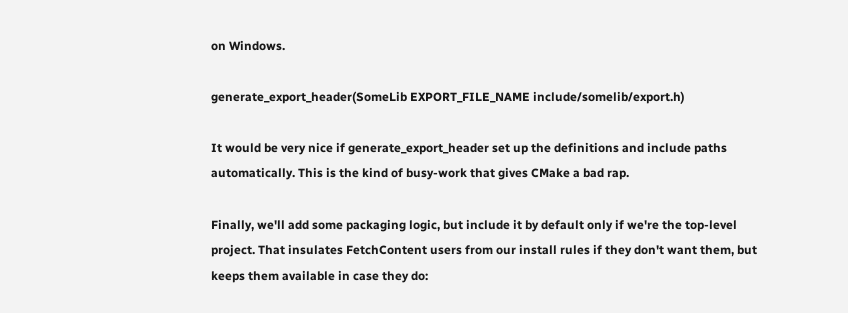on Windows.

generate_export_header(SomeLib EXPORT_FILE_NAME include/somelib/export.h)

It would be very nice if generate_export_header set up the definitions and include paths automatically. This is the kind of busy-work that gives CMake a bad rap.

Finally, we'll add some packaging logic, but include it by default only if we're the top-level project. That insulates FetchContent users from our install rules if they don't want them, but keeps them available in case they do: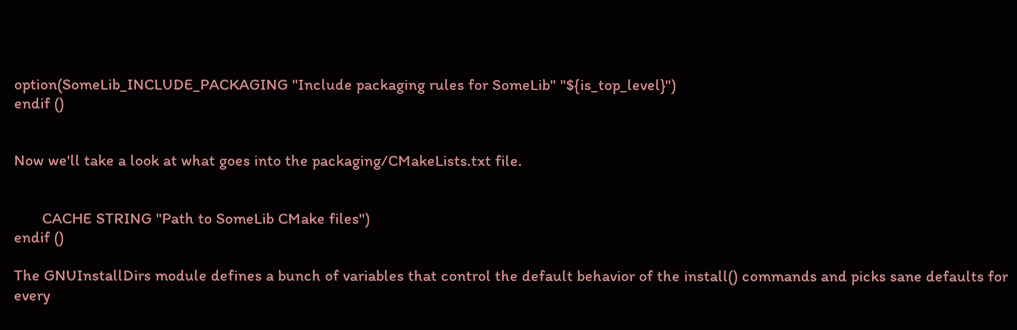option(SomeLib_INCLUDE_PACKAGING "Include packaging rules for SomeLib" "${is_top_level}")
endif ()


Now we'll take a look at what goes into the packaging/CMakeLists.txt file.


       CACHE STRING "Path to SomeLib CMake files")
endif ()

The GNUInstallDirs module defines a bunch of variables that control the default behavior of the install() commands and picks sane defaults for every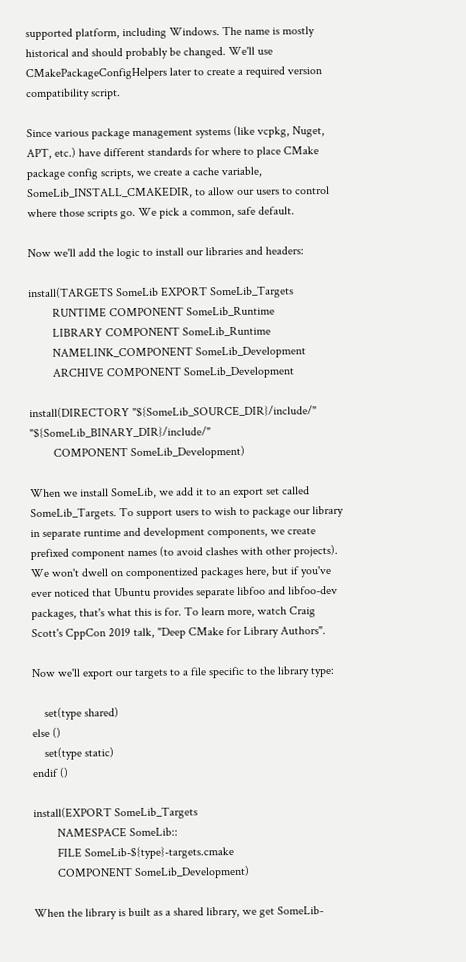supported platform, including Windows. The name is mostly historical and should probably be changed. We'll use CMakePackageConfigHelpers later to create a required version compatibility script.

Since various package management systems (like vcpkg, Nuget, APT, etc.) have different standards for where to place CMake package config scripts, we create a cache variable, SomeLib_INSTALL_CMAKEDIR, to allow our users to control where those scripts go. We pick a common, safe default.

Now we'll add the logic to install our libraries and headers:

install(TARGETS SomeLib EXPORT SomeLib_Targets
        RUNTIME COMPONENT SomeLib_Runtime
        LIBRARY COMPONENT SomeLib_Runtime
        NAMELINK_COMPONENT SomeLib_Development
        ARCHIVE COMPONENT SomeLib_Development

install(DIRECTORY "${SomeLib_SOURCE_DIR}/include/" "${SomeLib_BINARY_DIR}/include/"
        COMPONENT SomeLib_Development)

When we install SomeLib, we add it to an export set called SomeLib_Targets. To support users to wish to package our library in separate runtime and development components, we create prefixed component names (to avoid clashes with other projects). We won't dwell on componentized packages here, but if you've ever noticed that Ubuntu provides separate libfoo and libfoo-dev packages, that's what this is for. To learn more, watch Craig Scott's CppCon 2019 talk, "Deep CMake for Library Authors".

Now we'll export our targets to a file specific to the library type:

    set(type shared)
else ()
    set(type static)
endif ()

install(EXPORT SomeLib_Targets
        NAMESPACE SomeLib::
        FILE SomeLib-${type}-targets.cmake
        COMPONENT SomeLib_Development)

When the library is built as a shared library, we get SomeLib-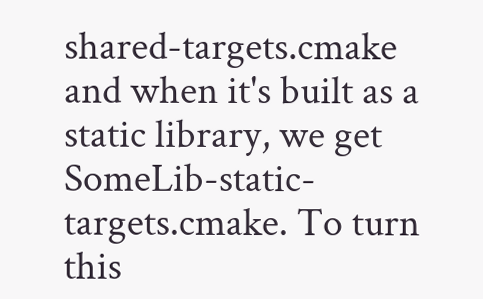shared-targets.cmake and when it's built as a static library, we get SomeLib-static-targets.cmake. To turn this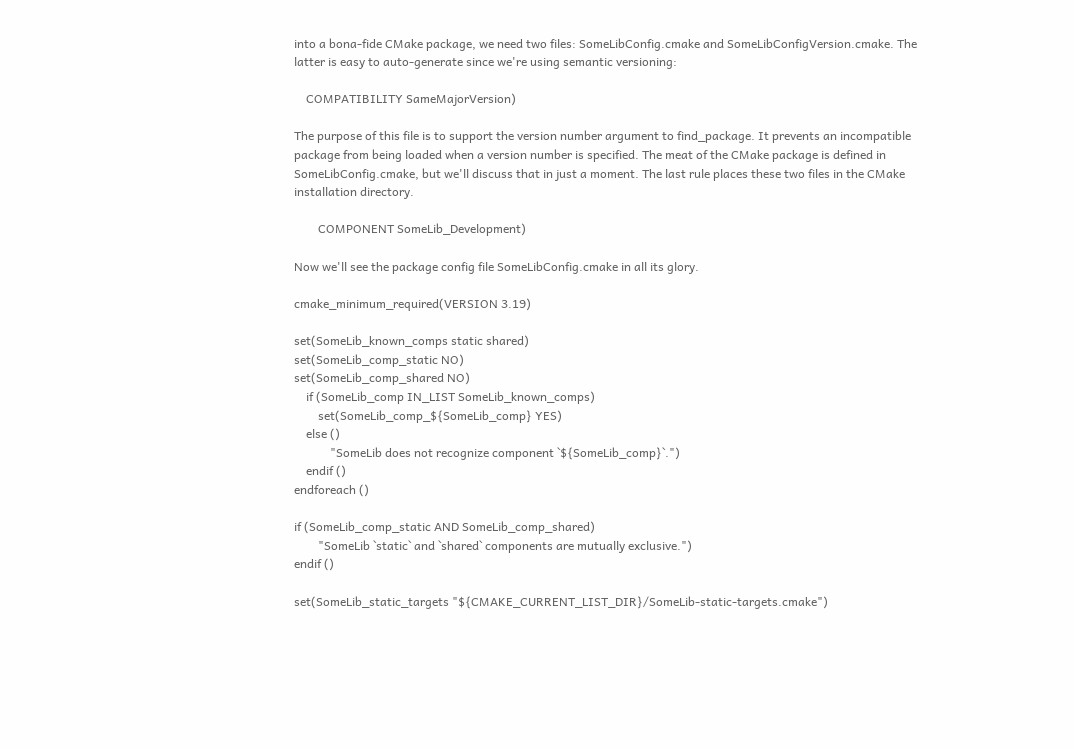into a bona-fide CMake package, we need two files: SomeLibConfig.cmake and SomeLibConfigVersion.cmake. The latter is easy to auto-generate since we're using semantic versioning:

    COMPATIBILITY SameMajorVersion)

The purpose of this file is to support the version number argument to find_package. It prevents an incompatible package from being loaded when a version number is specified. The meat of the CMake package is defined in SomeLibConfig.cmake, but we'll discuss that in just a moment. The last rule places these two files in the CMake installation directory.

        COMPONENT SomeLib_Development)

Now we'll see the package config file SomeLibConfig.cmake in all its glory.

cmake_minimum_required(VERSION 3.19)

set(SomeLib_known_comps static shared)
set(SomeLib_comp_static NO)
set(SomeLib_comp_shared NO)
    if (SomeLib_comp IN_LIST SomeLib_known_comps)
        set(SomeLib_comp_${SomeLib_comp} YES)
    else ()
            "SomeLib does not recognize component `${SomeLib_comp}`.")
    endif ()
endforeach ()

if (SomeLib_comp_static AND SomeLib_comp_shared)
        "SomeLib `static` and `shared` components are mutually exclusive.")
endif ()

set(SomeLib_static_targets "${CMAKE_CURRENT_LIST_DIR}/SomeLib-static-targets.cmake")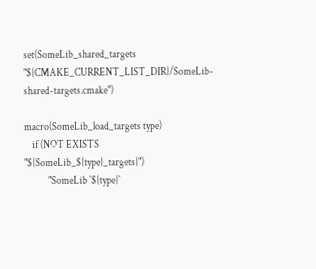set(SomeLib_shared_targets "${CMAKE_CURRENT_LIST_DIR}/SomeLib-shared-targets.cmake")

macro(SomeLib_load_targets type)
    if (NOT EXISTS "${SomeLib_${type}_targets}")
            "SomeLib `${type}`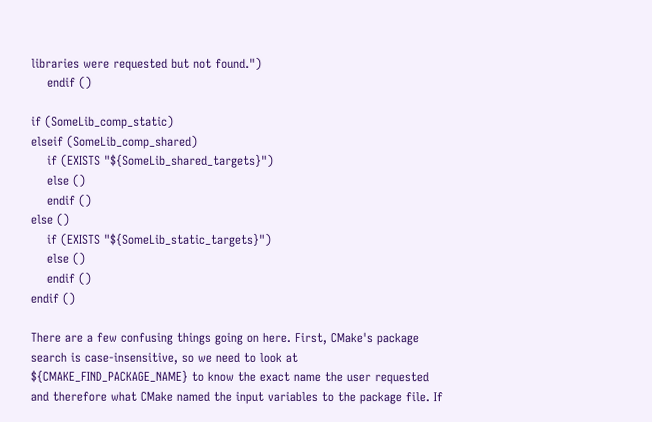libraries were requested but not found.")
    endif ()

if (SomeLib_comp_static)
elseif (SomeLib_comp_shared)
    if (EXISTS "${SomeLib_shared_targets}")
    else ()
    endif ()
else ()
    if (EXISTS "${SomeLib_static_targets}")
    else ()
    endif ()
endif ()

There are a few confusing things going on here. First, CMake's package search is case-insensitive, so we need to look at ${CMAKE_FIND_PACKAGE_NAME} to know the exact name the user requested and therefore what CMake named the input variables to the package file. If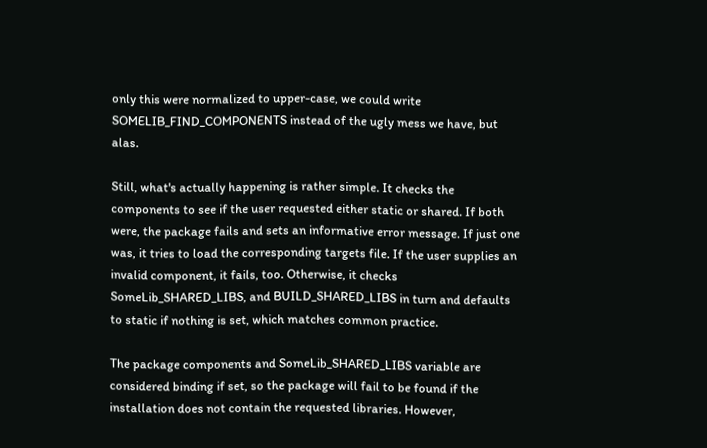only this were normalized to upper-case, we could write SOMELIB_FIND_COMPONENTS instead of the ugly mess we have, but alas.

Still, what's actually happening is rather simple. It checks the components to see if the user requested either static or shared. If both were, the package fails and sets an informative error message. If just one was, it tries to load the corresponding targets file. If the user supplies an invalid component, it fails, too. Otherwise, it checks SomeLib_SHARED_LIBS, and BUILD_SHARED_LIBS in turn and defaults to static if nothing is set, which matches common practice.

The package components and SomeLib_SHARED_LIBS variable are considered binding if set, so the package will fail to be found if the installation does not contain the requested libraries. However,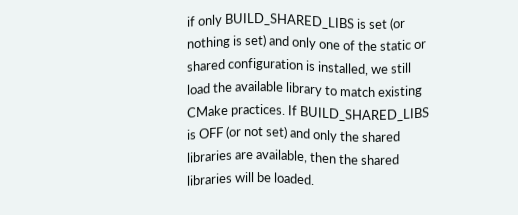if only BUILD_SHARED_LIBS is set (or nothing is set) and only one of the static or shared configuration is installed, we still load the available library to match existing CMake practices. If BUILD_SHARED_LIBS is OFF (or not set) and only the shared libraries are available, then the shared libraries will be loaded.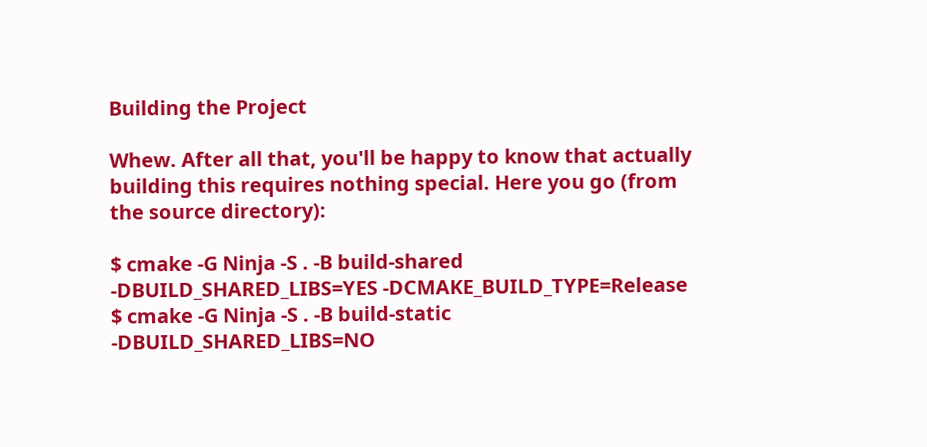Building the Project

Whew. After all that, you'll be happy to know that actually building this requires nothing special. Here you go (from the source directory):

$ cmake -G Ninja -S . -B build-shared -DBUILD_SHARED_LIBS=YES -DCMAKE_BUILD_TYPE=Release
$ cmake -G Ninja -S . -B build-static -DBUILD_SHARED_LIBS=NO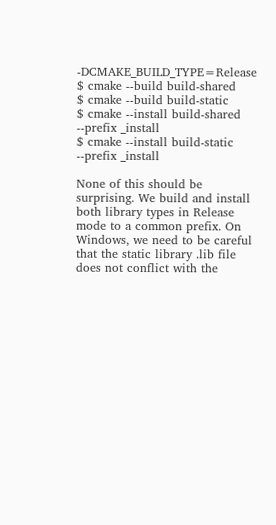-DCMAKE_BUILD_TYPE=Release
$ cmake --build build-shared
$ cmake --build build-static
$ cmake --install build-shared --prefix _install
$ cmake --install build-static --prefix _install

None of this should be surprising. We build and install both library types in Release mode to a common prefix. On Windows, we need to be careful that the static library .lib file does not conflict with the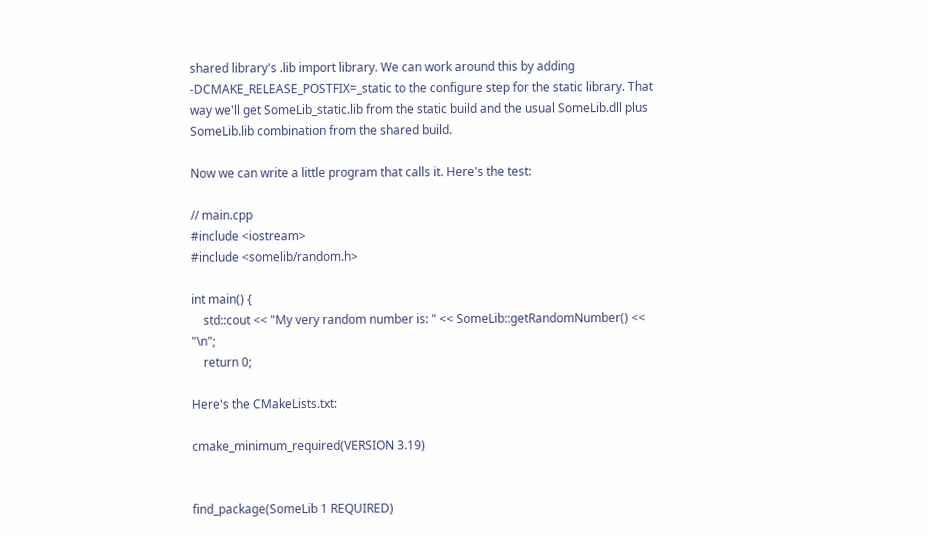shared library's .lib import library. We can work around this by adding -DCMAKE_RELEASE_POSTFIX=_static to the configure step for the static library. That way we'll get SomeLib_static.lib from the static build and the usual SomeLib.dll plus SomeLib.lib combination from the shared build.

Now we can write a little program that calls it. Here's the test:

// main.cpp
#include <iostream>
#include <somelib/random.h>

int main() {
    std::cout << "My very random number is: " << SomeLib::getRandomNumber() << "\n";
    return 0;

Here's the CMakeLists.txt:

cmake_minimum_required(VERSION 3.19)


find_package(SomeLib 1 REQUIRED)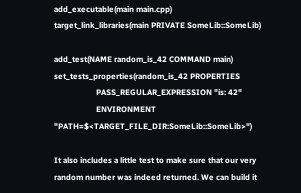add_executable(main main.cpp)
target_link_libraries(main PRIVATE SomeLib::SomeLib)

add_test(NAME random_is_42 COMMAND main)
set_tests_properties(random_is_42 PROPERTIES
                     PASS_REGULAR_EXPRESSION "is: 42"
                     ENVIRONMENT "PATH=$<TARGET_FILE_DIR:SomeLib::SomeLib>")

It also includes a little test to make sure that our very random number was indeed returned. We can build it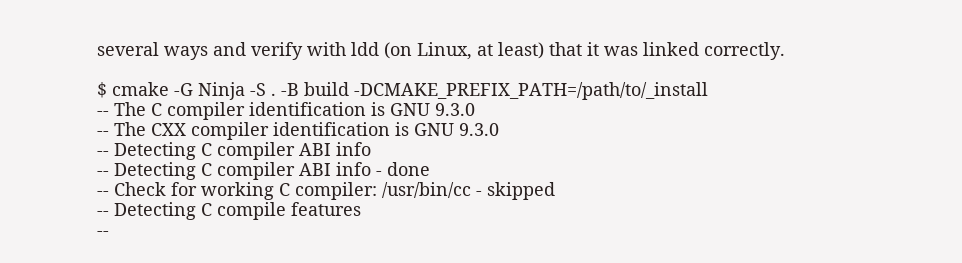several ways and verify with ldd (on Linux, at least) that it was linked correctly.

$ cmake -G Ninja -S . -B build -DCMAKE_PREFIX_PATH=/path/to/_install
-- The C compiler identification is GNU 9.3.0
-- The CXX compiler identification is GNU 9.3.0
-- Detecting C compiler ABI info
-- Detecting C compiler ABI info - done
-- Check for working C compiler: /usr/bin/cc - skipped
-- Detecting C compile features
--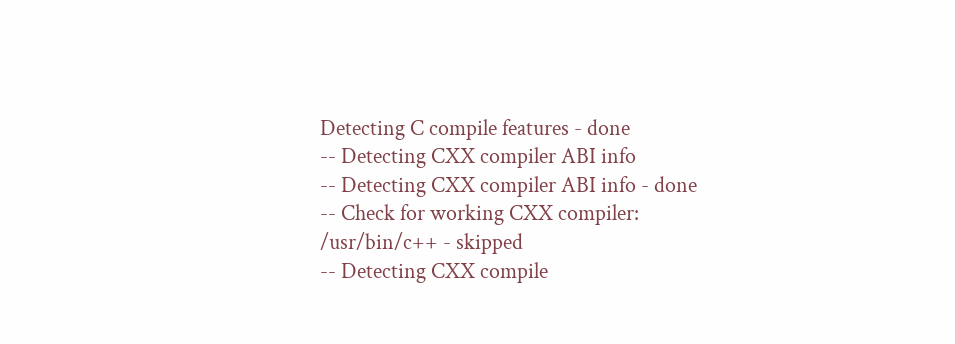Detecting C compile features - done
-- Detecting CXX compiler ABI info
-- Detecting CXX compiler ABI info - done
-- Check for working CXX compiler: /usr/bin/c++ - skipped
-- Detecting CXX compile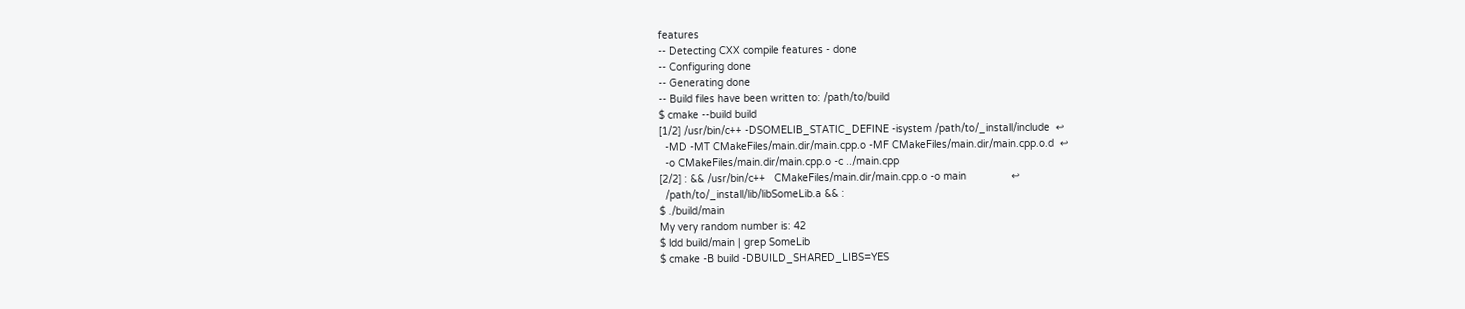features
-- Detecting CXX compile features - done
-- Configuring done
-- Generating done
-- Build files have been written to: /path/to/build
$ cmake --build build
[1/2] /usr/bin/c++ -DSOMELIB_STATIC_DEFINE -isystem /path/to/_install/include  ↩
  -MD -MT CMakeFiles/main.dir/main.cpp.o -MF CMakeFiles/main.dir/main.cpp.o.d  ↩
  -o CMakeFiles/main.dir/main.cpp.o -c ../main.cpp
[2/2] : && /usr/bin/c++   CMakeFiles/main.dir/main.cpp.o -o main               ↩
  /path/to/_install/lib/libSomeLib.a && :
$ ./build/main
My very random number is: 42
$ ldd build/main | grep SomeLib
$ cmake -B build -DBUILD_SHARED_LIBS=YES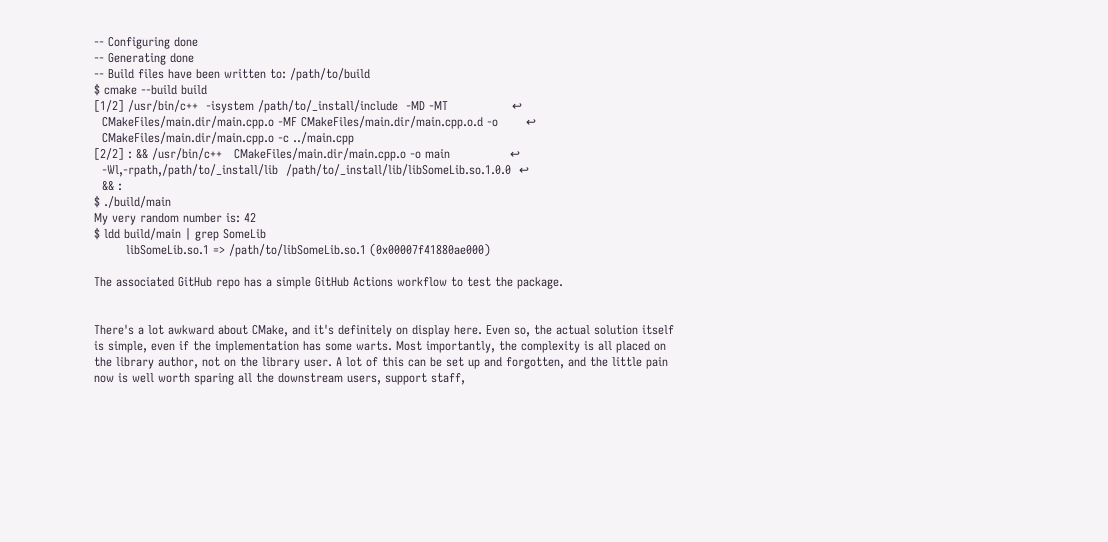-- Configuring done
-- Generating done
-- Build files have been written to: /path/to/build
$ cmake --build build
[1/2] /usr/bin/c++  -isystem /path/to/_install/include  -MD -MT                ↩
  CMakeFiles/main.dir/main.cpp.o -MF CMakeFiles/main.dir/main.cpp.o.d -o       ↩
  CMakeFiles/main.dir/main.cpp.o -c ../main.cpp
[2/2] : && /usr/bin/c++   CMakeFiles/main.dir/main.cpp.o -o main               ↩
  -Wl,-rpath,/path/to/_install/lib  /path/to/_install/lib/libSomeLib.so.1.0.0  ↩
  && :
$ ./build/main
My very random number is: 42
$ ldd build/main | grep SomeLib
        libSomeLib.so.1 => /path/to/libSomeLib.so.1 (0x00007f41880ae000)

The associated GitHub repo has a simple GitHub Actions workflow to test the package.


There's a lot awkward about CMake, and it's definitely on display here. Even so, the actual solution itself is simple, even if the implementation has some warts. Most importantly, the complexity is all placed on the library author, not on the library user. A lot of this can be set up and forgotten, and the little pain now is well worth sparing all the downstream users, support staff,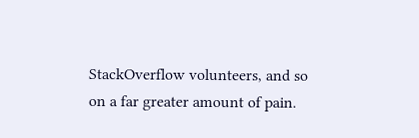StackOverflow volunteers, and so on a far greater amount of pain.